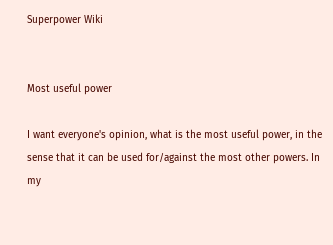Superpower Wiki


Most useful power

I want everyone's opinion, what is the most useful power, in the sense that it can be used for/against the most other powers. In my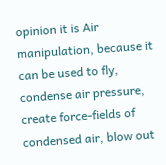opinion it is Air manipulation, because it can be used to fly, condense air pressure, create force-fields of condensed air, blow out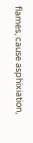flames, cause asphixiation,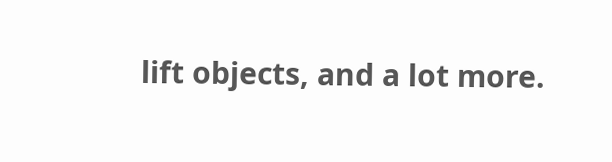lift objects, and a lot more.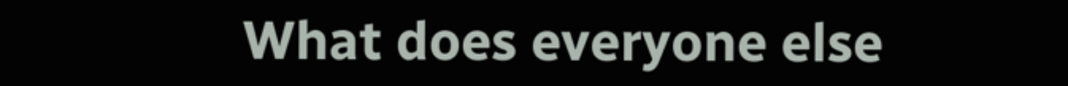What does everyone else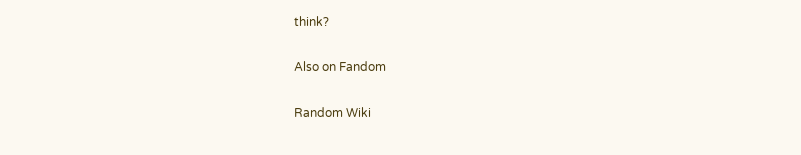think?

Also on Fandom

Random Wiki